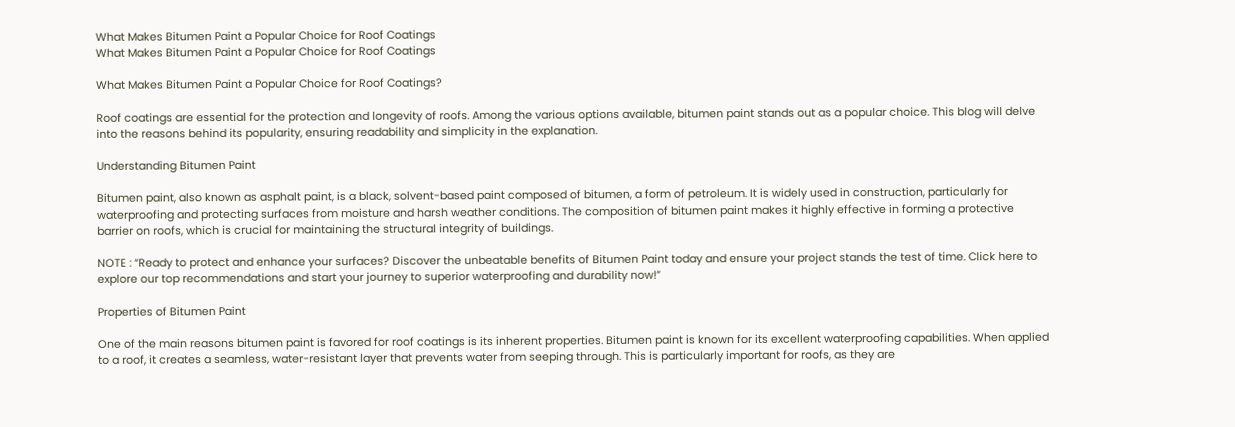What Makes Bitumen Paint a Popular Choice for Roof Coatings
What Makes Bitumen Paint a Popular Choice for Roof Coatings

What Makes Bitumen Paint a Popular Choice for Roof Coatings?

Roof coatings are essential for the protection and longevity of roofs. Among the various options available, bitumen paint stands out as a popular choice. This blog will delve into the reasons behind its popularity, ensuring readability and simplicity in the explanation.

Understanding Bitumen Paint

Bitumen paint, also known as asphalt paint, is a black, solvent-based paint composed of bitumen, a form of petroleum. It is widely used in construction, particularly for waterproofing and protecting surfaces from moisture and harsh weather conditions. The composition of bitumen paint makes it highly effective in forming a protective barrier on roofs, which is crucial for maintaining the structural integrity of buildings.

NOTE : “Ready to protect and enhance your surfaces? Discover the unbeatable benefits of Bitumen Paint today and ensure your project stands the test of time. Click here to explore our top recommendations and start your journey to superior waterproofing and durability now!”

Properties of Bitumen Paint

One of the main reasons bitumen paint is favored for roof coatings is its inherent properties. Bitumen paint is known for its excellent waterproofing capabilities. When applied to a roof, it creates a seamless, water-resistant layer that prevents water from seeping through. This is particularly important for roofs, as they are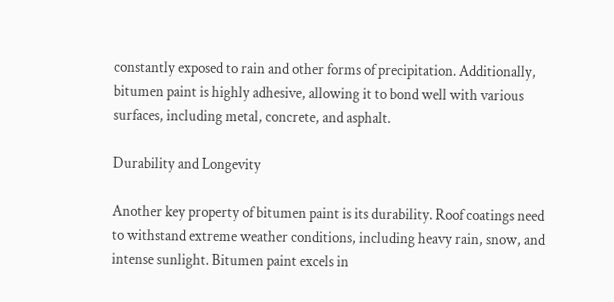constantly exposed to rain and other forms of precipitation. Additionally, bitumen paint is highly adhesive, allowing it to bond well with various surfaces, including metal, concrete, and asphalt.

Durability and Longevity

Another key property of bitumen paint is its durability. Roof coatings need to withstand extreme weather conditions, including heavy rain, snow, and intense sunlight. Bitumen paint excels in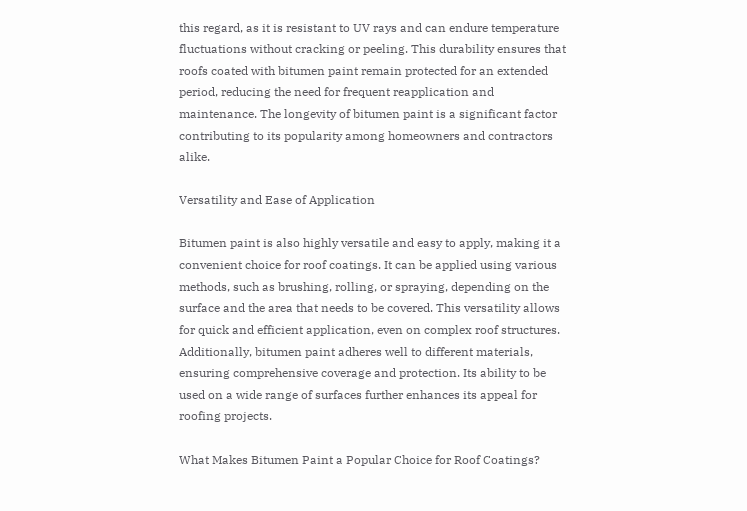this regard, as it is resistant to UV rays and can endure temperature fluctuations without cracking or peeling. This durability ensures that roofs coated with bitumen paint remain protected for an extended period, reducing the need for frequent reapplication and maintenance. The longevity of bitumen paint is a significant factor contributing to its popularity among homeowners and contractors alike.

Versatility and Ease of Application

Bitumen paint is also highly versatile and easy to apply, making it a convenient choice for roof coatings. It can be applied using various methods, such as brushing, rolling, or spraying, depending on the surface and the area that needs to be covered. This versatility allows for quick and efficient application, even on complex roof structures. Additionally, bitumen paint adheres well to different materials, ensuring comprehensive coverage and protection. Its ability to be used on a wide range of surfaces further enhances its appeal for roofing projects.

What Makes Bitumen Paint a Popular Choice for Roof Coatings?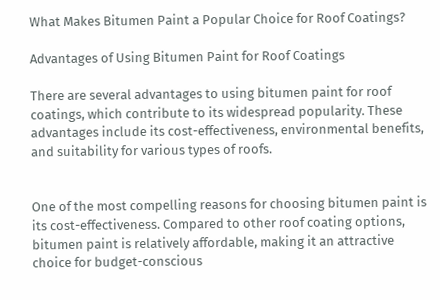What Makes Bitumen Paint a Popular Choice for Roof Coatings?

Advantages of Using Bitumen Paint for Roof Coatings

There are several advantages to using bitumen paint for roof coatings, which contribute to its widespread popularity. These advantages include its cost-effectiveness, environmental benefits, and suitability for various types of roofs.


One of the most compelling reasons for choosing bitumen paint is its cost-effectiveness. Compared to other roof coating options, bitumen paint is relatively affordable, making it an attractive choice for budget-conscious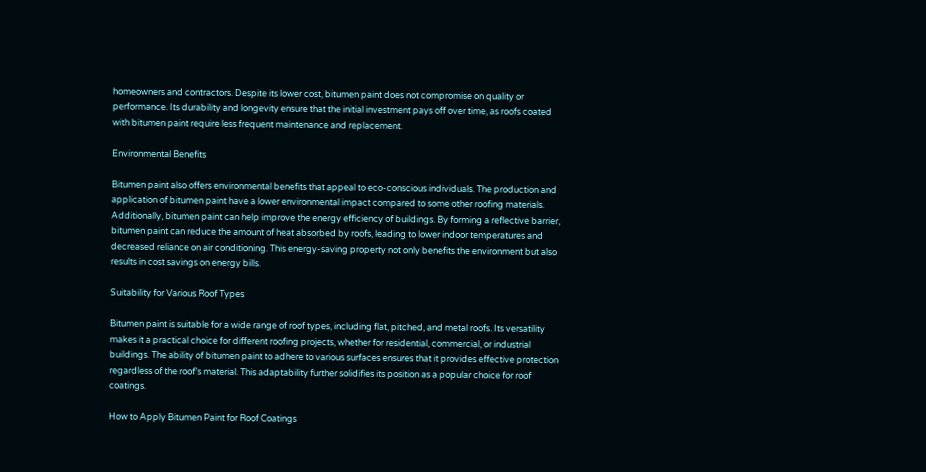homeowners and contractors. Despite its lower cost, bitumen paint does not compromise on quality or performance. Its durability and longevity ensure that the initial investment pays off over time, as roofs coated with bitumen paint require less frequent maintenance and replacement.

Environmental Benefits

Bitumen paint also offers environmental benefits that appeal to eco-conscious individuals. The production and application of bitumen paint have a lower environmental impact compared to some other roofing materials. Additionally, bitumen paint can help improve the energy efficiency of buildings. By forming a reflective barrier, bitumen paint can reduce the amount of heat absorbed by roofs, leading to lower indoor temperatures and decreased reliance on air conditioning. This energy-saving property not only benefits the environment but also results in cost savings on energy bills.

Suitability for Various Roof Types

Bitumen paint is suitable for a wide range of roof types, including flat, pitched, and metal roofs. Its versatility makes it a practical choice for different roofing projects, whether for residential, commercial, or industrial buildings. The ability of bitumen paint to adhere to various surfaces ensures that it provides effective protection regardless of the roof’s material. This adaptability further solidifies its position as a popular choice for roof coatings.

How to Apply Bitumen Paint for Roof Coatings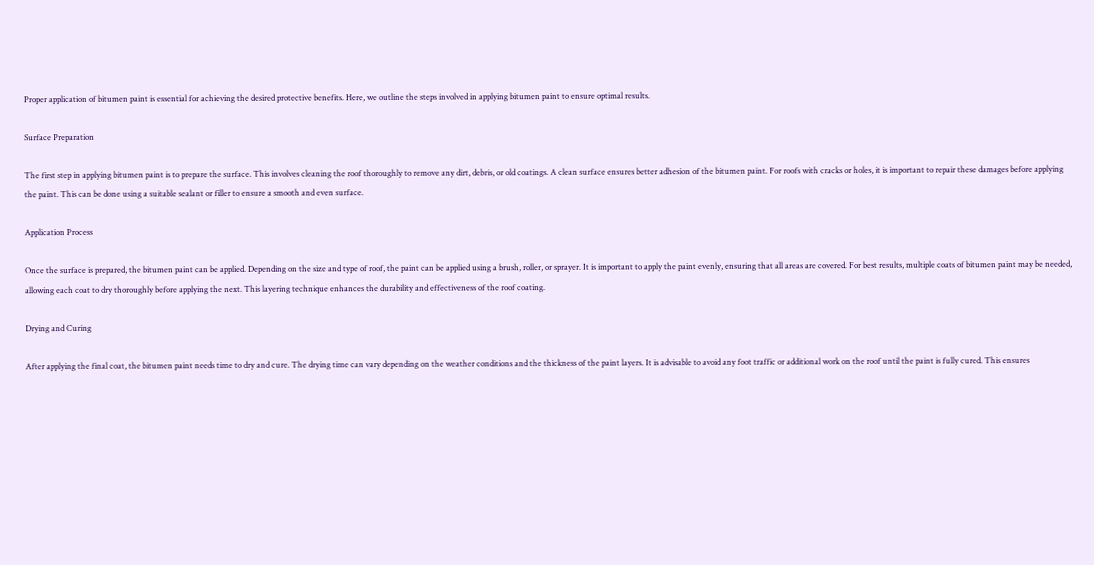Proper application of bitumen paint is essential for achieving the desired protective benefits. Here, we outline the steps involved in applying bitumen paint to ensure optimal results.

Surface Preparation

The first step in applying bitumen paint is to prepare the surface. This involves cleaning the roof thoroughly to remove any dirt, debris, or old coatings. A clean surface ensures better adhesion of the bitumen paint. For roofs with cracks or holes, it is important to repair these damages before applying the paint. This can be done using a suitable sealant or filler to ensure a smooth and even surface.

Application Process

Once the surface is prepared, the bitumen paint can be applied. Depending on the size and type of roof, the paint can be applied using a brush, roller, or sprayer. It is important to apply the paint evenly, ensuring that all areas are covered. For best results, multiple coats of bitumen paint may be needed, allowing each coat to dry thoroughly before applying the next. This layering technique enhances the durability and effectiveness of the roof coating.

Drying and Curing

After applying the final coat, the bitumen paint needs time to dry and cure. The drying time can vary depending on the weather conditions and the thickness of the paint layers. It is advisable to avoid any foot traffic or additional work on the roof until the paint is fully cured. This ensures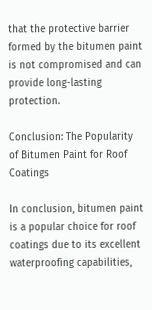that the protective barrier formed by the bitumen paint is not compromised and can provide long-lasting protection.

Conclusion: The Popularity of Bitumen Paint for Roof Coatings

In conclusion, bitumen paint is a popular choice for roof coatings due to its excellent waterproofing capabilities,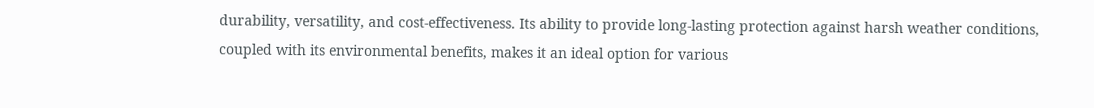durability, versatility, and cost-effectiveness. Its ability to provide long-lasting protection against harsh weather conditions, coupled with its environmental benefits, makes it an ideal option for various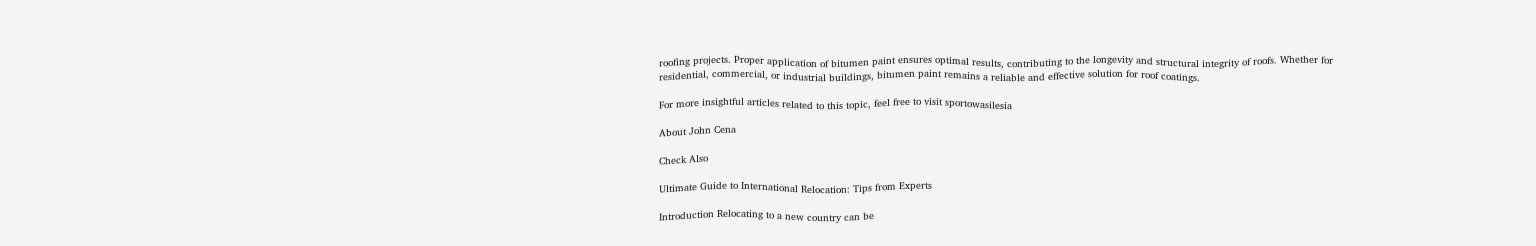roofing projects. Proper application of bitumen paint ensures optimal results, contributing to the longevity and structural integrity of roofs. Whether for residential, commercial, or industrial buildings, bitumen paint remains a reliable and effective solution for roof coatings.

For more insightful articles related to this topic, feel free to visit sportowasilesia

About John Cena

Check Also

Ultimate Guide to International Relocation: Tips from Experts

Introduction Relocating to a new country can be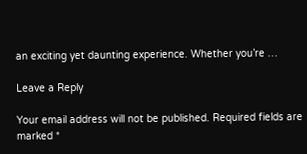an exciting yet daunting experience. Whether you’re …

Leave a Reply

Your email address will not be published. Required fields are marked *